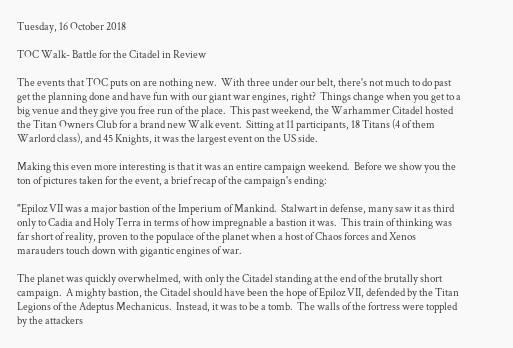Tuesday, 16 October 2018

TOC Walk- Battle for the Citadel in Review

The events that TOC puts on are nothing new.  With three under our belt, there's not much to do past get the planning done and have fun with our giant war engines, right?  Things change when you get to a big venue and they give you free run of the place.  This past weekend, the Warhammer Citadel hosted the Titan Owners Club for a brand new Walk event.  Sitting at 11 participants, 18 Titans (4 of them Warlord class), and 45 Knights, it was the largest event on the US side.

Making this even more interesting is that it was an entire campaign weekend.  Before we show you the ton of pictures taken for the event, a brief recap of the campaign's ending:

"Epiloz VII was a major bastion of the Imperium of Mankind.  Stalwart in defense, many saw it as third only to Cadia and Holy Terra in terms of how impregnable a bastion it was.  This train of thinking was far short of reality, proven to the populace of the planet when a host of Chaos forces and Xenos marauders touch down with gigantic engines of war.

The planet was quickly overwhelmed, with only the Citadel standing at the end of the brutally short campaign.  A mighty bastion, the Citadel should have been the hope of Epiloz VII, defended by the Titan Legions of the Adeptus Mechanicus.  Instead, it was to be a tomb.  The walls of the fortress were toppled by the attackers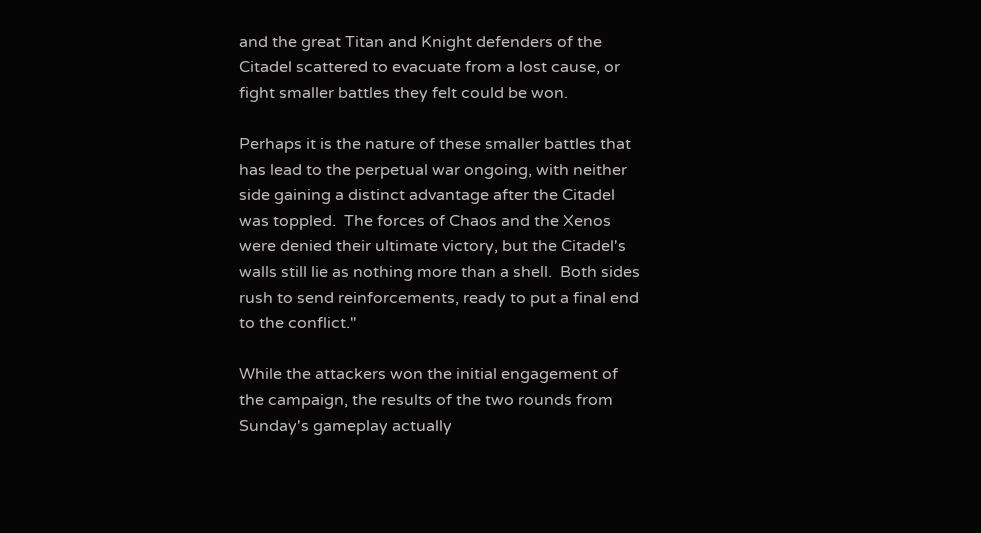and the great Titan and Knight defenders of the Citadel scattered to evacuate from a lost cause, or fight smaller battles they felt could be won.

Perhaps it is the nature of these smaller battles that has lead to the perpetual war ongoing, with neither side gaining a distinct advantage after the Citadel was toppled.  The forces of Chaos and the Xenos were denied their ultimate victory, but the Citadel's walls still lie as nothing more than a shell.  Both sides rush to send reinforcements, ready to put a final end to the conflict."

While the attackers won the initial engagement of the campaign, the results of the two rounds from Sunday's gameplay actually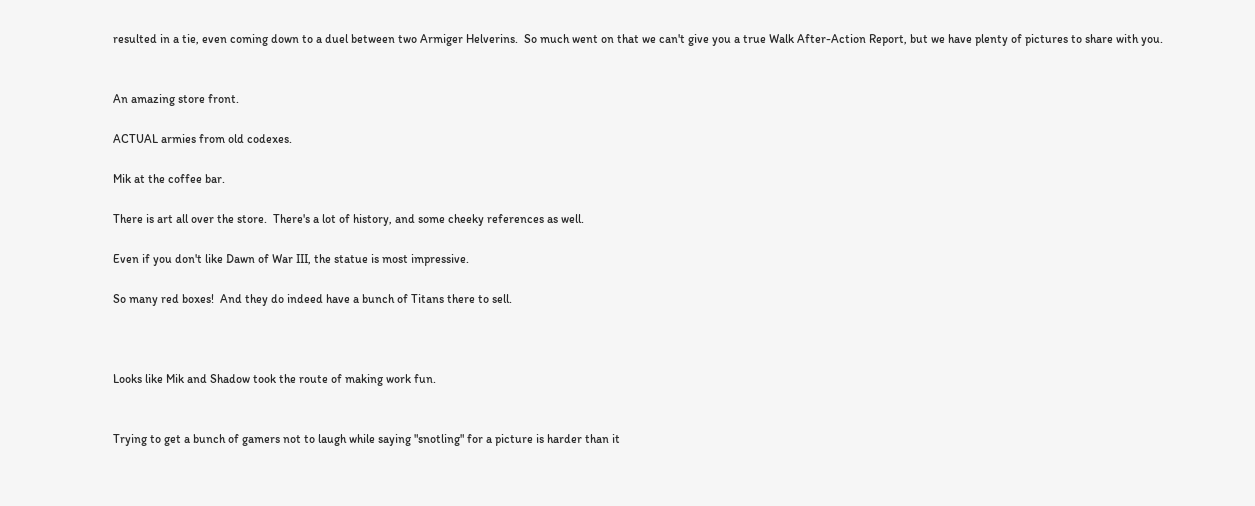resulted in a tie, even coming down to a duel between two Armiger Helverins.  So much went on that we can't give you a true Walk After-Action Report, but we have plenty of pictures to share with you.


An amazing store front.

ACTUAL armies from old codexes.

Mik at the coffee bar.

There is art all over the store.  There's a lot of history, and some cheeky references as well.

Even if you don't like Dawn of War III, the statue is most impressive.

So many red boxes!  And they do indeed have a bunch of Titans there to sell.



Looks like Mik and Shadow took the route of making work fun.


Trying to get a bunch of gamers not to laugh while saying "snotling" for a picture is harder than it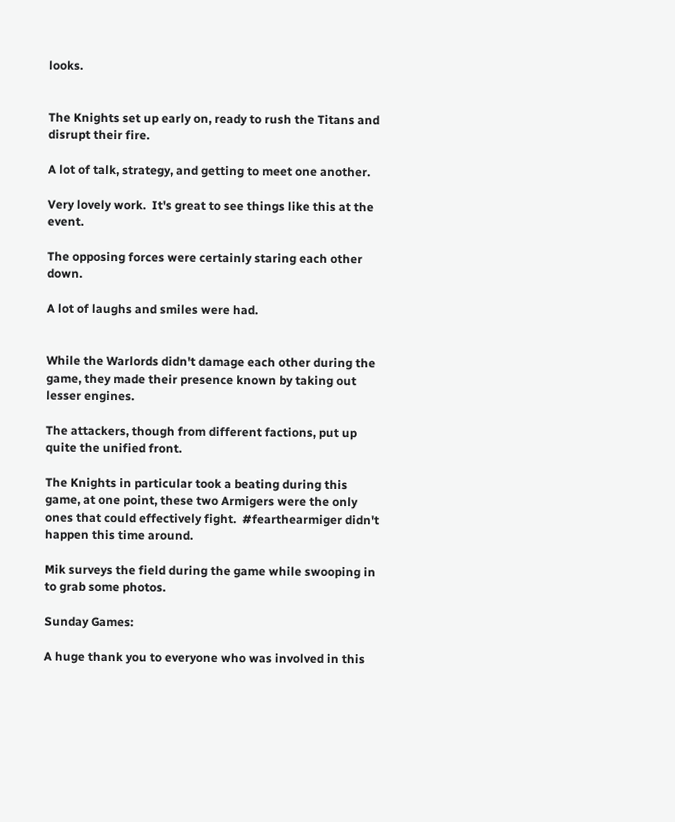looks.


The Knights set up early on, ready to rush the Titans and disrupt their fire.

A lot of talk, strategy, and getting to meet one another.

Very lovely work.  It's great to see things like this at the event.

The opposing forces were certainly staring each other down.

A lot of laughs and smiles were had.


While the Warlords didn't damage each other during the game, they made their presence known by taking out lesser engines.

The attackers, though from different factions, put up quite the unified front.

The Knights in particular took a beating during this game, at one point, these two Armigers were the only ones that could effectively fight.  #fearthearmiger didn't happen this time around.

Mik surveys the field during the game while swooping in to grab some photos.

Sunday Games:

A huge thank you to everyone who was involved in this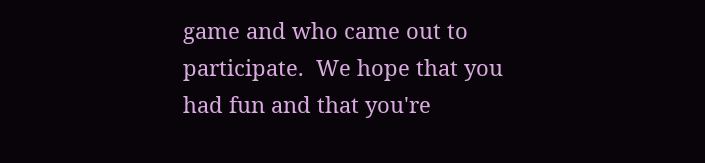game and who came out to participate.  We hope that you had fun and that you're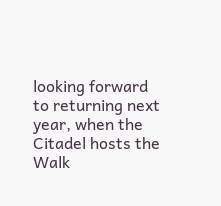looking forward to returning next year, when the Citadel hosts the Walk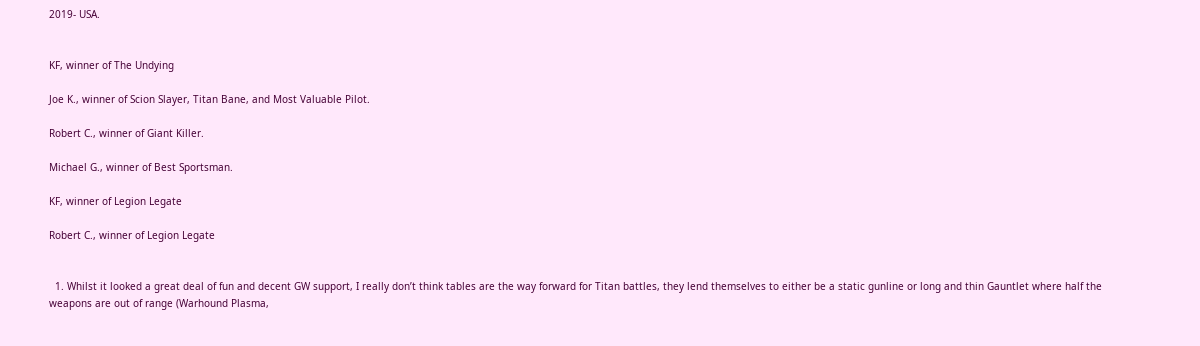2019- USA.


KF, winner of The Undying

Joe K., winner of Scion Slayer, Titan Bane, and Most Valuable Pilot.

Robert C., winner of Giant Killer.

Michael G., winner of Best Sportsman.

KF, winner of Legion Legate

Robert C., winner of Legion Legate


  1. Whilst it looked a great deal of fun and decent GW support, I really don’t think tables are the way forward for Titan battles, they lend themselves to either be a static gunline or long and thin Gauntlet where half the weapons are out of range (Warhound Plasma,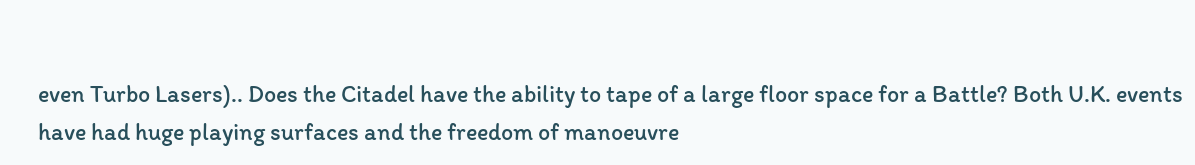even Turbo Lasers).. Does the Citadel have the ability to tape of a large floor space for a Battle? Both U.K. events have had huge playing surfaces and the freedom of manoeuvre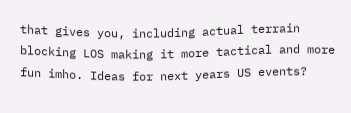that gives you, including actual terrain blocking LOS making it more tactical and more fun imho. Ideas for next years US events?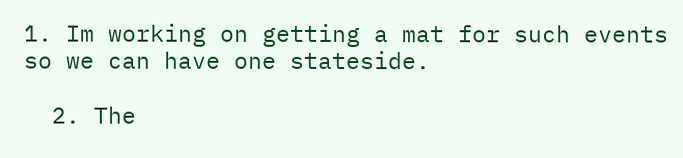1. Im working on getting a mat for such events so we can have one stateside.

  2. The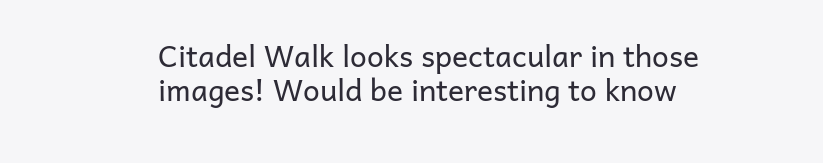Citadel Walk looks spectacular in those images! Would be interesting to know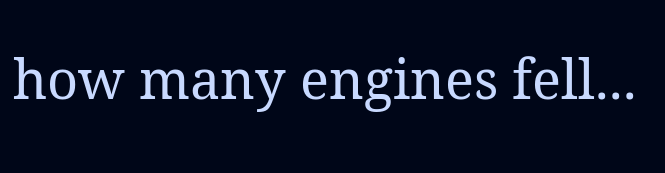how many engines fell...